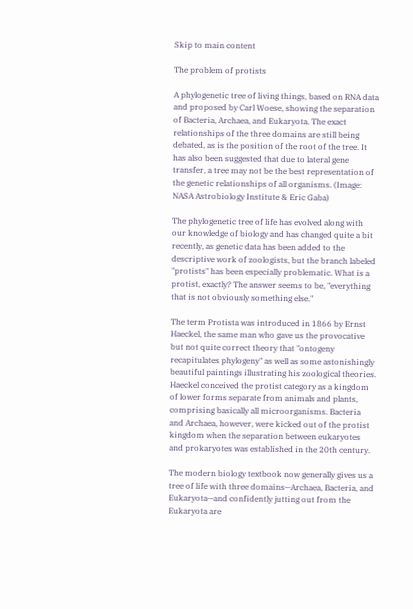Skip to main content

The problem of protists

A phylogenetic tree of living things, based on RNA data and proposed by Carl Woese, showing the separation of Bacteria, Archaea, and Eukaryota. The exact relationships of the three domains are still being debated, as is the position of the root of the tree. It has also been suggested that due to lateral gene transfer, a tree may not be the best representation of the genetic relationships of all organisms. (Image: NASA Astrobiology Institute & Eric Gaba)

The phylogenetic tree of life has evolved along with our knowledge of biology and has changed quite a bit recently, as genetic data has been added to the descriptive work of zoologists, but the branch labeled "protists" has been especially problematic. What is a protist, exactly? The answer seems to be, "everything that is not obviously something else."

The term Protista was introduced in 1866 by Ernst Haeckel, the same man who gave us the provocative but not quite correct theory that "ontogeny recapitulates phylogeny" as well as some astonishingly beautiful paintings illustrating his zoological theories. Haeckel conceived the protist category as a kingdom of lower forms separate from animals and plants, comprising basically all microorganisms. Bacteria and Archaea, however, were kicked out of the protist kingdom when the separation between eukaryotes and prokaryotes was established in the 20th century.

The modern biology textbook now generally gives us a tree of life with three domains—Archaea, Bacteria, and Eukaryota—and confidently jutting out from the Eukaryota are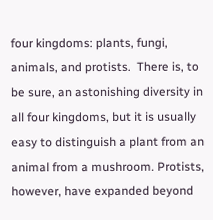four kingdoms: plants, fungi, animals, and protists.  There is, to be sure, an astonishing diversity in all four kingdoms, but it is usually easy to distinguish a plant from an animal from a mushroom. Protists, however, have expanded beyond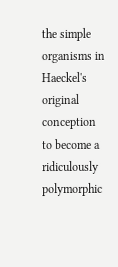the simple organisms in Haeckel's original conception to become a ridiculously polymorphic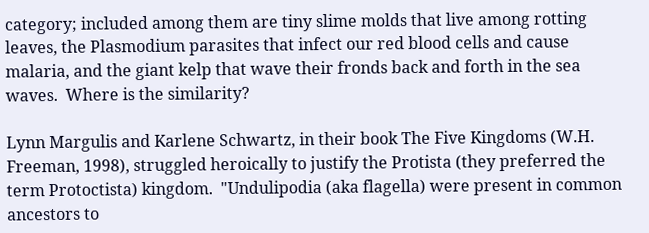category; included among them are tiny slime molds that live among rotting leaves, the Plasmodium parasites that infect our red blood cells and cause malaria, and the giant kelp that wave their fronds back and forth in the sea waves.  Where is the similarity?

Lynn Margulis and Karlene Schwartz, in their book The Five Kingdoms (W.H. Freeman, 1998), struggled heroically to justify the Protista (they preferred the term Protoctista) kingdom.  "Undulipodia (aka flagella) were present in common ancestors to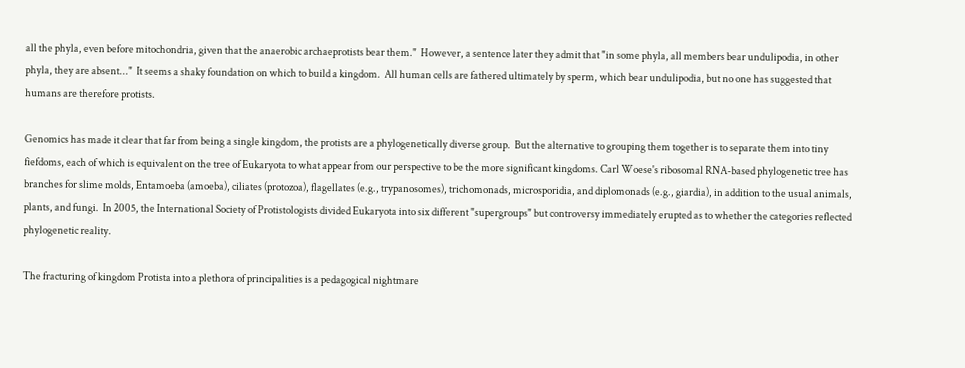all the phyla, even before mitochondria, given that the anaerobic archaeprotists bear them."  However, a sentence later they admit that "in some phyla, all members bear undulipodia, in other phyla, they are absent..."  It seems a shaky foundation on which to build a kingdom.  All human cells are fathered ultimately by sperm, which bear undulipodia, but no one has suggested that humans are therefore protists.

Genomics has made it clear that far from being a single kingdom, the protists are a phylogenetically diverse group.  But the alternative to grouping them together is to separate them into tiny fiefdoms, each of which is equivalent on the tree of Eukaryota to what appear from our perspective to be the more significant kingdoms. Carl Woese's ribosomal RNA-based phylogenetic tree has branches for slime molds, Entamoeba (amoeba), ciliates (protozoa), flagellates (e.g., trypanosomes), trichomonads, microsporidia, and diplomonads (e.g., giardia), in addition to the usual animals, plants, and fungi.  In 2005, the International Society of Protistologists divided Eukaryota into six different "supergroups" but controversy immediately erupted as to whether the categories reflected phylogenetic reality.

The fracturing of kingdom Protista into a plethora of principalities is a pedagogical nightmare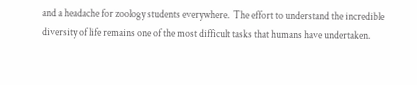and a headache for zoology students everywhere.  The effort to understand the incredible diversity of life remains one of the most difficult tasks that humans have undertaken.